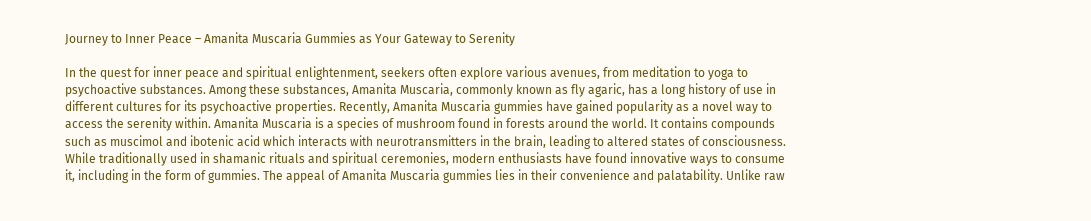Journey to Inner Peace – Amanita Muscaria Gummies as Your Gateway to Serenity

In the quest for inner peace and spiritual enlightenment, seekers often explore various avenues, from meditation to yoga to psychoactive substances. Among these substances, Amanita Muscaria, commonly known as fly agaric, has a long history of use in different cultures for its psychoactive properties. Recently, Amanita Muscaria gummies have gained popularity as a novel way to access the serenity within. Amanita Muscaria is a species of mushroom found in forests around the world. It contains compounds such as muscimol and ibotenic acid which interacts with neurotransmitters in the brain, leading to altered states of consciousness. While traditionally used in shamanic rituals and spiritual ceremonies, modern enthusiasts have found innovative ways to consume it, including in the form of gummies. The appeal of Amanita Muscaria gummies lies in their convenience and palatability. Unlike raw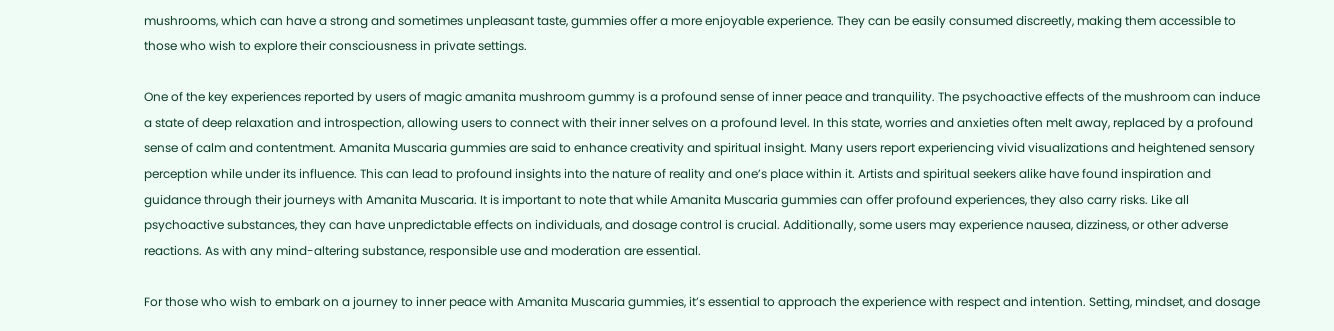mushrooms, which can have a strong and sometimes unpleasant taste, gummies offer a more enjoyable experience. They can be easily consumed discreetly, making them accessible to those who wish to explore their consciousness in private settings.

One of the key experiences reported by users of magic amanita mushroom gummy is a profound sense of inner peace and tranquility. The psychoactive effects of the mushroom can induce a state of deep relaxation and introspection, allowing users to connect with their inner selves on a profound level. In this state, worries and anxieties often melt away, replaced by a profound sense of calm and contentment. Amanita Muscaria gummies are said to enhance creativity and spiritual insight. Many users report experiencing vivid visualizations and heightened sensory perception while under its influence. This can lead to profound insights into the nature of reality and one’s place within it. Artists and spiritual seekers alike have found inspiration and guidance through their journeys with Amanita Muscaria. It is important to note that while Amanita Muscaria gummies can offer profound experiences, they also carry risks. Like all psychoactive substances, they can have unpredictable effects on individuals, and dosage control is crucial. Additionally, some users may experience nausea, dizziness, or other adverse reactions. As with any mind-altering substance, responsible use and moderation are essential.

For those who wish to embark on a journey to inner peace with Amanita Muscaria gummies, it’s essential to approach the experience with respect and intention. Setting, mindset, and dosage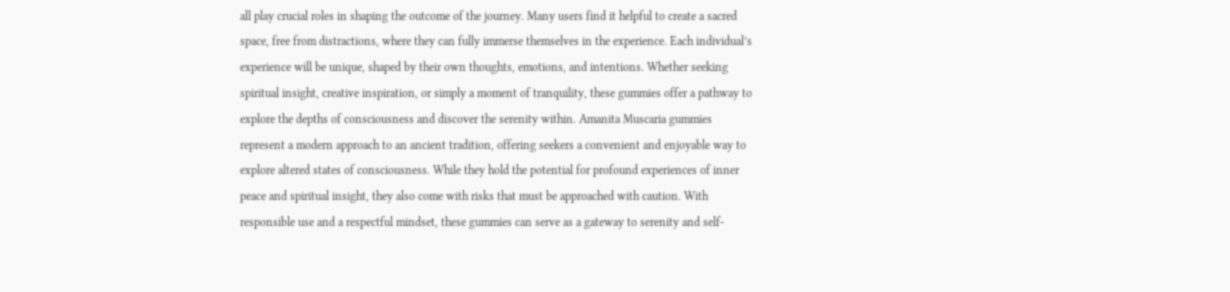all play crucial roles in shaping the outcome of the journey. Many users find it helpful to create a sacred space, free from distractions, where they can fully immerse themselves in the experience. Each individual’s experience will be unique, shaped by their own thoughts, emotions, and intentions. Whether seeking spiritual insight, creative inspiration, or simply a moment of tranquility, these gummies offer a pathway to explore the depths of consciousness and discover the serenity within. Amanita Muscaria gummies represent a modern approach to an ancient tradition, offering seekers a convenient and enjoyable way to explore altered states of consciousness. While they hold the potential for profound experiences of inner peace and spiritual insight, they also come with risks that must be approached with caution. With responsible use and a respectful mindset, these gummies can serve as a gateway to serenity and self-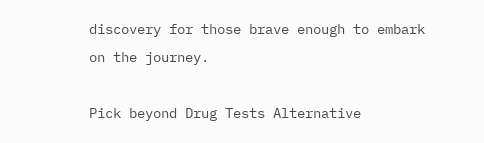discovery for those brave enough to embark on the journey.

Pick beyond Drug Tests Alternative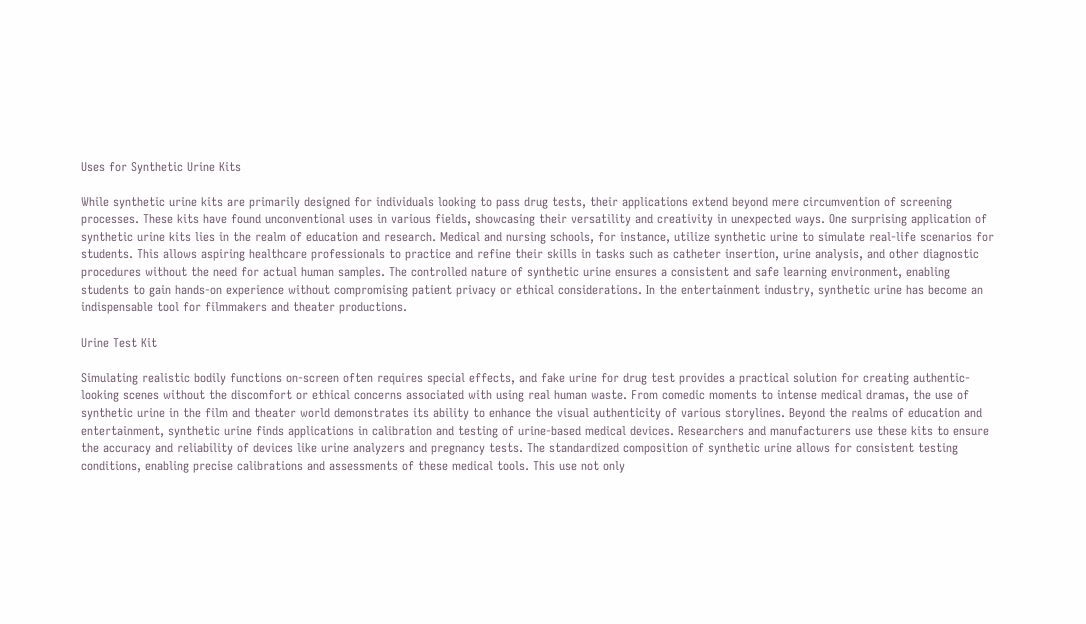Uses for Synthetic Urine Kits

While synthetic urine kits are primarily designed for individuals looking to pass drug tests, their applications extend beyond mere circumvention of screening processes. These kits have found unconventional uses in various fields, showcasing their versatility and creativity in unexpected ways. One surprising application of synthetic urine kits lies in the realm of education and research. Medical and nursing schools, for instance, utilize synthetic urine to simulate real-life scenarios for students. This allows aspiring healthcare professionals to practice and refine their skills in tasks such as catheter insertion, urine analysis, and other diagnostic procedures without the need for actual human samples. The controlled nature of synthetic urine ensures a consistent and safe learning environment, enabling students to gain hands-on experience without compromising patient privacy or ethical considerations. In the entertainment industry, synthetic urine has become an indispensable tool for filmmakers and theater productions.

Urine Test Kit

Simulating realistic bodily functions on-screen often requires special effects, and fake urine for drug test provides a practical solution for creating authentic-looking scenes without the discomfort or ethical concerns associated with using real human waste. From comedic moments to intense medical dramas, the use of synthetic urine in the film and theater world demonstrates its ability to enhance the visual authenticity of various storylines. Beyond the realms of education and entertainment, synthetic urine finds applications in calibration and testing of urine-based medical devices. Researchers and manufacturers use these kits to ensure the accuracy and reliability of devices like urine analyzers and pregnancy tests. The standardized composition of synthetic urine allows for consistent testing conditions, enabling precise calibrations and assessments of these medical tools. This use not only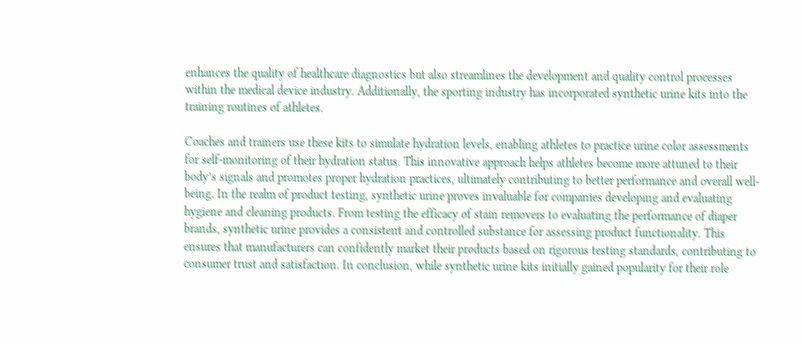enhances the quality of healthcare diagnostics but also streamlines the development and quality control processes within the medical device industry. Additionally, the sporting industry has incorporated synthetic urine kits into the training routines of athletes.

Coaches and trainers use these kits to simulate hydration levels, enabling athletes to practice urine color assessments for self-monitoring of their hydration status. This innovative approach helps athletes become more attuned to their body’s signals and promotes proper hydration practices, ultimately contributing to better performance and overall well-being. In the realm of product testing, synthetic urine proves invaluable for companies developing and evaluating hygiene and cleaning products. From testing the efficacy of stain removers to evaluating the performance of diaper brands, synthetic urine provides a consistent and controlled substance for assessing product functionality. This ensures that manufacturers can confidently market their products based on rigorous testing standards, contributing to consumer trust and satisfaction. In conclusion, while synthetic urine kits initially gained popularity for their role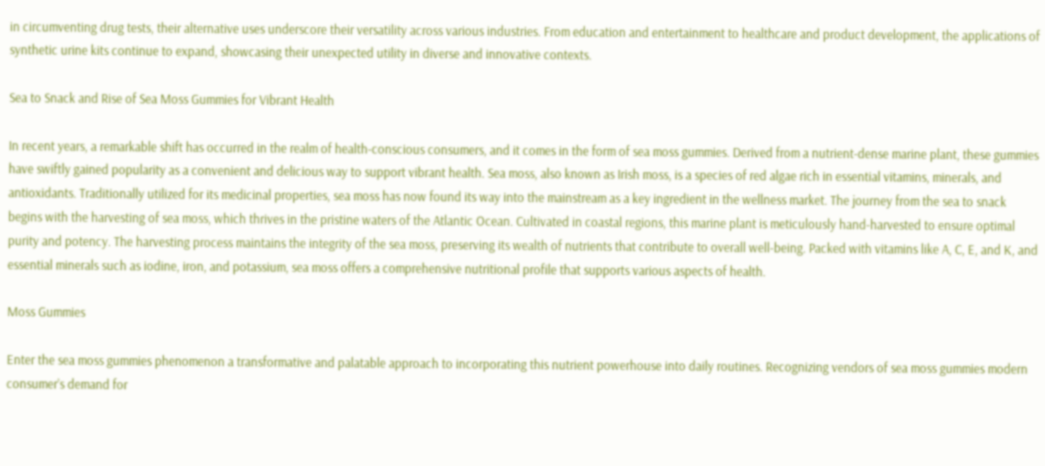in circumventing drug tests, their alternative uses underscore their versatility across various industries. From education and entertainment to healthcare and product development, the applications of synthetic urine kits continue to expand, showcasing their unexpected utility in diverse and innovative contexts.

Sea to Snack and Rise of Sea Moss Gummies for Vibrant Health

In recent years, a remarkable shift has occurred in the realm of health-conscious consumers, and it comes in the form of sea moss gummies. Derived from a nutrient-dense marine plant, these gummies have swiftly gained popularity as a convenient and delicious way to support vibrant health. Sea moss, also known as Irish moss, is a species of red algae rich in essential vitamins, minerals, and antioxidants. Traditionally utilized for its medicinal properties, sea moss has now found its way into the mainstream as a key ingredient in the wellness market. The journey from the sea to snack begins with the harvesting of sea moss, which thrives in the pristine waters of the Atlantic Ocean. Cultivated in coastal regions, this marine plant is meticulously hand-harvested to ensure optimal purity and potency. The harvesting process maintains the integrity of the sea moss, preserving its wealth of nutrients that contribute to overall well-being. Packed with vitamins like A, C, E, and K, and essential minerals such as iodine, iron, and potassium, sea moss offers a comprehensive nutritional profile that supports various aspects of health.

Moss Gummies

Enter the sea moss gummies phenomenon a transformative and palatable approach to incorporating this nutrient powerhouse into daily routines. Recognizing vendors of sea moss gummies modern consumer’s demand for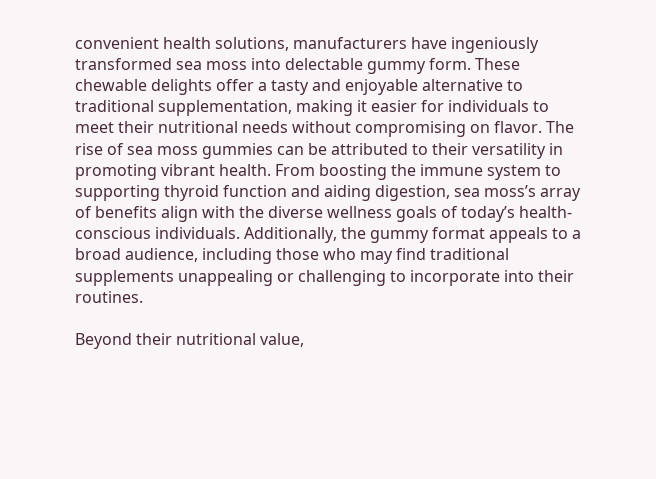convenient health solutions, manufacturers have ingeniously transformed sea moss into delectable gummy form. These chewable delights offer a tasty and enjoyable alternative to traditional supplementation, making it easier for individuals to meet their nutritional needs without compromising on flavor. The rise of sea moss gummies can be attributed to their versatility in promoting vibrant health. From boosting the immune system to supporting thyroid function and aiding digestion, sea moss’s array of benefits align with the diverse wellness goals of today’s health-conscious individuals. Additionally, the gummy format appeals to a broad audience, including those who may find traditional supplements unappealing or challenging to incorporate into their routines.

Beyond their nutritional value,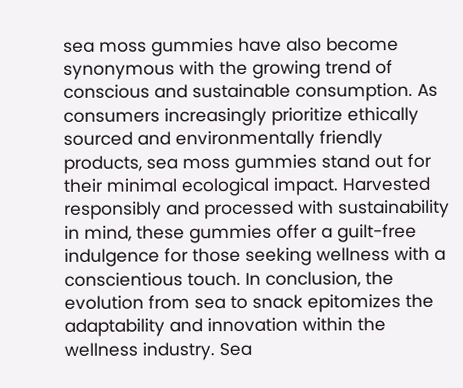sea moss gummies have also become synonymous with the growing trend of conscious and sustainable consumption. As consumers increasingly prioritize ethically sourced and environmentally friendly products, sea moss gummies stand out for their minimal ecological impact. Harvested responsibly and processed with sustainability in mind, these gummies offer a guilt-free indulgence for those seeking wellness with a conscientious touch. In conclusion, the evolution from sea to snack epitomizes the adaptability and innovation within the wellness industry. Sea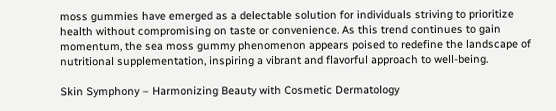moss gummies have emerged as a delectable solution for individuals striving to prioritize health without compromising on taste or convenience. As this trend continues to gain momentum, the sea moss gummy phenomenon appears poised to redefine the landscape of nutritional supplementation, inspiring a vibrant and flavorful approach to well-being.

Skin Symphony – Harmonizing Beauty with Cosmetic Dermatology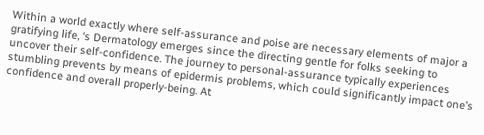Within a world exactly where self-assurance and poise are necessary elements of major a gratifying life, ‘s Dermatology emerges since the directing gentle for folks seeking to uncover their self-confidence. The journey to personal-assurance typically experiences stumbling prevents by means of epidermis problems, which could significantly impact one’s confidence and overall properly-being. At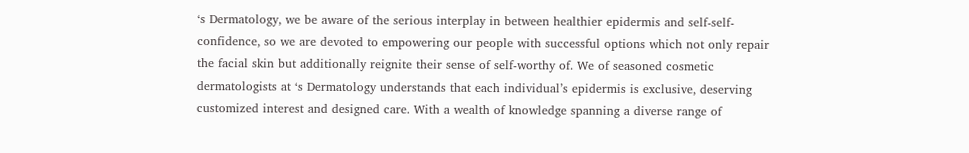‘s Dermatology, we be aware of the serious interplay in between healthier epidermis and self-self-confidence, so we are devoted to empowering our people with successful options which not only repair the facial skin but additionally reignite their sense of self-worthy of. We of seasoned cosmetic dermatologists at ‘s Dermatology understands that each individual’s epidermis is exclusive, deserving customized interest and designed care. With a wealth of knowledge spanning a diverse range of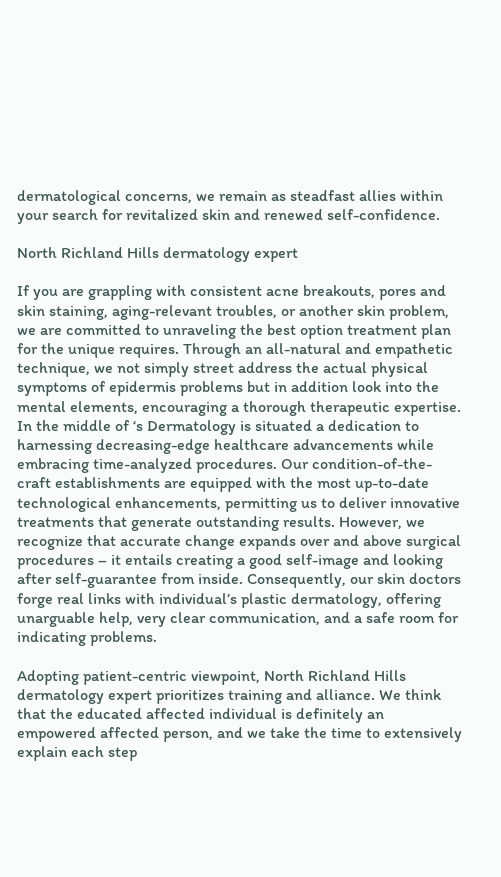dermatological concerns, we remain as steadfast allies within your search for revitalized skin and renewed self-confidence.

North Richland Hills dermatology expert

If you are grappling with consistent acne breakouts, pores and skin staining, aging-relevant troubles, or another skin problem, we are committed to unraveling the best option treatment plan for the unique requires. Through an all-natural and empathetic technique, we not simply street address the actual physical symptoms of epidermis problems but in addition look into the mental elements, encouraging a thorough therapeutic expertise. In the middle of ‘s Dermatology is situated a dedication to harnessing decreasing-edge healthcare advancements while embracing time-analyzed procedures. Our condition-of-the-craft establishments are equipped with the most up-to-date technological enhancements, permitting us to deliver innovative treatments that generate outstanding results. However, we recognize that accurate change expands over and above surgical procedures – it entails creating a good self-image and looking after self-guarantee from inside. Consequently, our skin doctors forge real links with individual’s plastic dermatology, offering unarguable help, very clear communication, and a safe room for indicating problems.

Adopting patient-centric viewpoint, North Richland Hills dermatology expert prioritizes training and alliance. We think that the educated affected individual is definitely an empowered affected person, and we take the time to extensively explain each step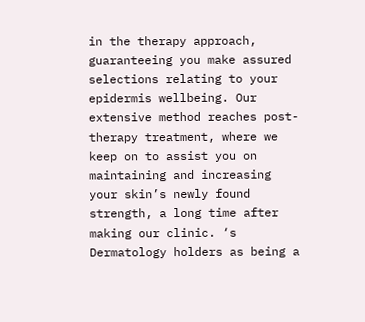in the therapy approach, guaranteeing you make assured selections relating to your epidermis wellbeing. Our extensive method reaches post-therapy treatment, where we keep on to assist you on maintaining and increasing your skin’s newly found strength, a long time after making our clinic. ‘s Dermatology holders as being a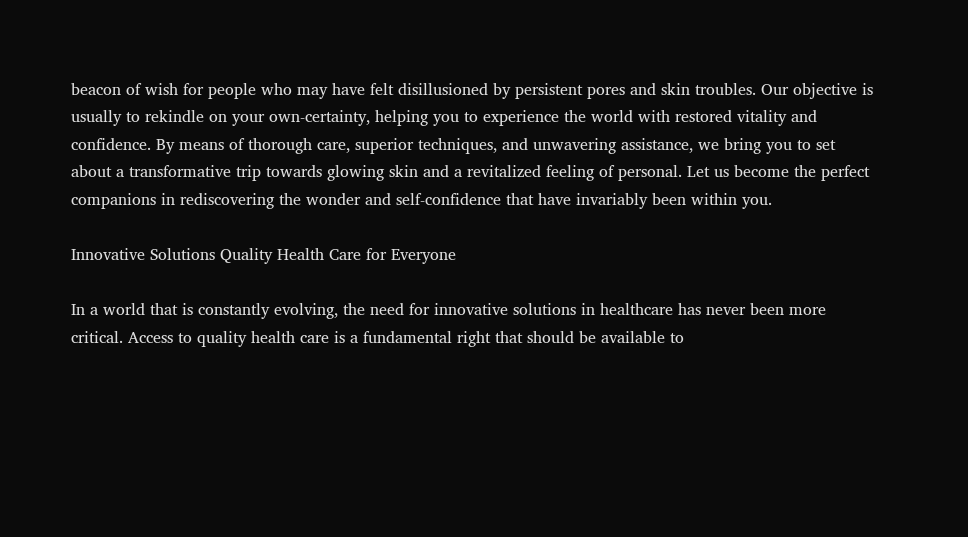beacon of wish for people who may have felt disillusioned by persistent pores and skin troubles. Our objective is usually to rekindle on your own-certainty, helping you to experience the world with restored vitality and confidence. By means of thorough care, superior techniques, and unwavering assistance, we bring you to set about a transformative trip towards glowing skin and a revitalized feeling of personal. Let us become the perfect companions in rediscovering the wonder and self-confidence that have invariably been within you.

Innovative Solutions Quality Health Care for Everyone

In a world that is constantly evolving, the need for innovative solutions in healthcare has never been more critical. Access to quality health care is a fundamental right that should be available to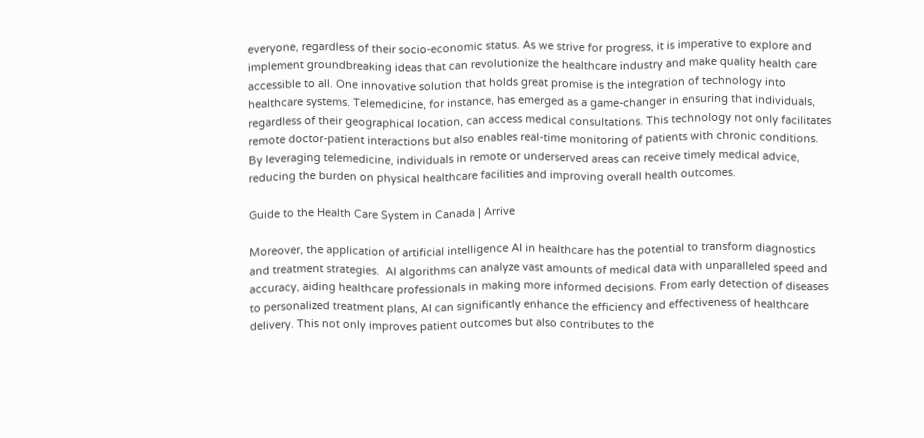everyone, regardless of their socio-economic status. As we strive for progress, it is imperative to explore and implement groundbreaking ideas that can revolutionize the healthcare industry and make quality health care accessible to all. One innovative solution that holds great promise is the integration of technology into healthcare systems. Telemedicine, for instance, has emerged as a game-changer in ensuring that individuals, regardless of their geographical location, can access medical consultations. This technology not only facilitates remote doctor-patient interactions but also enables real-time monitoring of patients with chronic conditions. By leveraging telemedicine, individuals in remote or underserved areas can receive timely medical advice, reducing the burden on physical healthcare facilities and improving overall health outcomes.

Guide to the Health Care System in Canada | Arrive

Moreover, the application of artificial intelligence AI in healthcare has the potential to transform diagnostics and treatment strategies.  AI algorithms can analyze vast amounts of medical data with unparalleled speed and accuracy, aiding healthcare professionals in making more informed decisions. From early detection of diseases to personalized treatment plans, AI can significantly enhance the efficiency and effectiveness of healthcare delivery. This not only improves patient outcomes but also contributes to the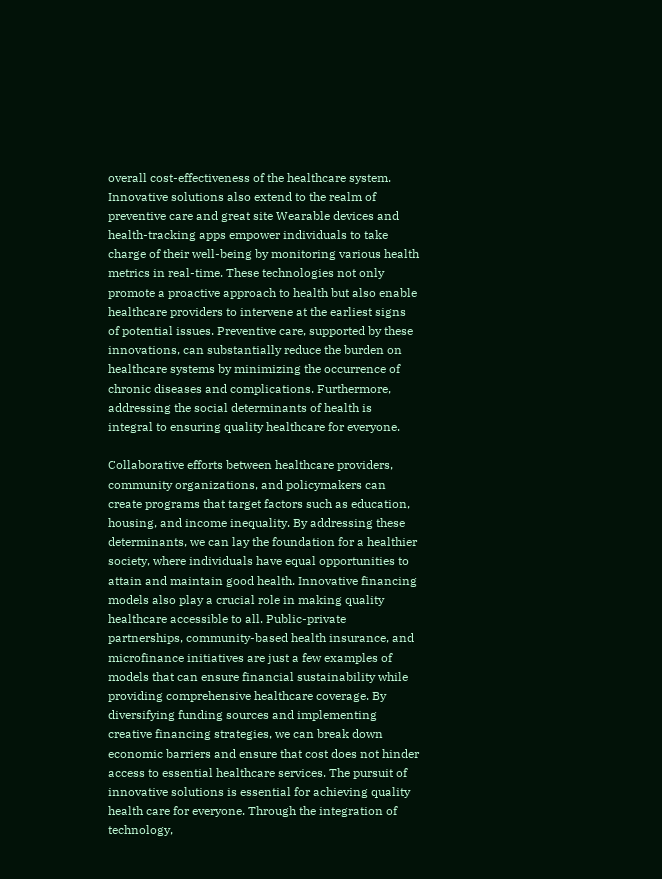overall cost-effectiveness of the healthcare system. Innovative solutions also extend to the realm of preventive care and great site Wearable devices and health-tracking apps empower individuals to take charge of their well-being by monitoring various health metrics in real-time. These technologies not only promote a proactive approach to health but also enable healthcare providers to intervene at the earliest signs of potential issues. Preventive care, supported by these innovations, can substantially reduce the burden on healthcare systems by minimizing the occurrence of chronic diseases and complications. Furthermore, addressing the social determinants of health is integral to ensuring quality healthcare for everyone.

Collaborative efforts between healthcare providers, community organizations, and policymakers can create programs that target factors such as education, housing, and income inequality. By addressing these determinants, we can lay the foundation for a healthier society, where individuals have equal opportunities to attain and maintain good health. Innovative financing models also play a crucial role in making quality healthcare accessible to all. Public-private partnerships, community-based health insurance, and microfinance initiatives are just a few examples of models that can ensure financial sustainability while providing comprehensive healthcare coverage. By diversifying funding sources and implementing creative financing strategies, we can break down economic barriers and ensure that cost does not hinder access to essential healthcare services. The pursuit of innovative solutions is essential for achieving quality health care for everyone. Through the integration of technology,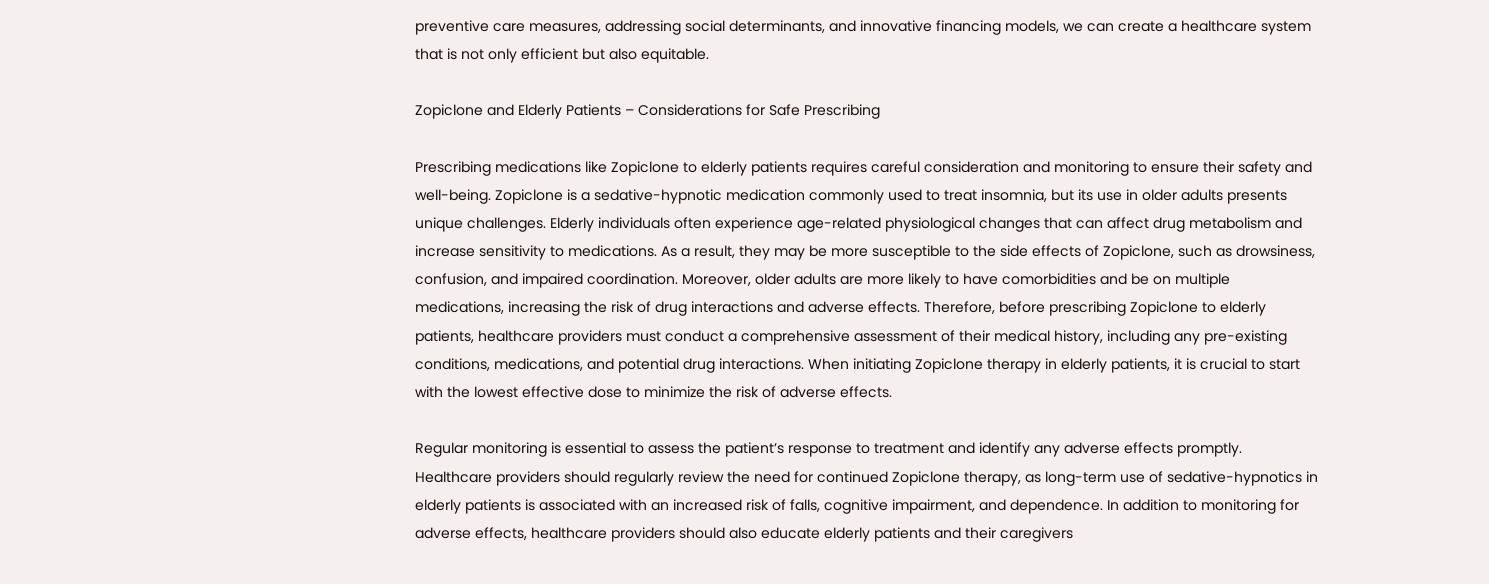preventive care measures, addressing social determinants, and innovative financing models, we can create a healthcare system that is not only efficient but also equitable.

Zopiclone and Elderly Patients – Considerations for Safe Prescribing

Prescribing medications like Zopiclone to elderly patients requires careful consideration and monitoring to ensure their safety and well-being. Zopiclone is a sedative-hypnotic medication commonly used to treat insomnia, but its use in older adults presents unique challenges. Elderly individuals often experience age-related physiological changes that can affect drug metabolism and increase sensitivity to medications. As a result, they may be more susceptible to the side effects of Zopiclone, such as drowsiness, confusion, and impaired coordination. Moreover, older adults are more likely to have comorbidities and be on multiple medications, increasing the risk of drug interactions and adverse effects. Therefore, before prescribing Zopiclone to elderly patients, healthcare providers must conduct a comprehensive assessment of their medical history, including any pre-existing conditions, medications, and potential drug interactions. When initiating Zopiclone therapy in elderly patients, it is crucial to start with the lowest effective dose to minimize the risk of adverse effects.

Regular monitoring is essential to assess the patient’s response to treatment and identify any adverse effects promptly. Healthcare providers should regularly review the need for continued Zopiclone therapy, as long-term use of sedative-hypnotics in elderly patients is associated with an increased risk of falls, cognitive impairment, and dependence. In addition to monitoring for adverse effects, healthcare providers should also educate elderly patients and their caregivers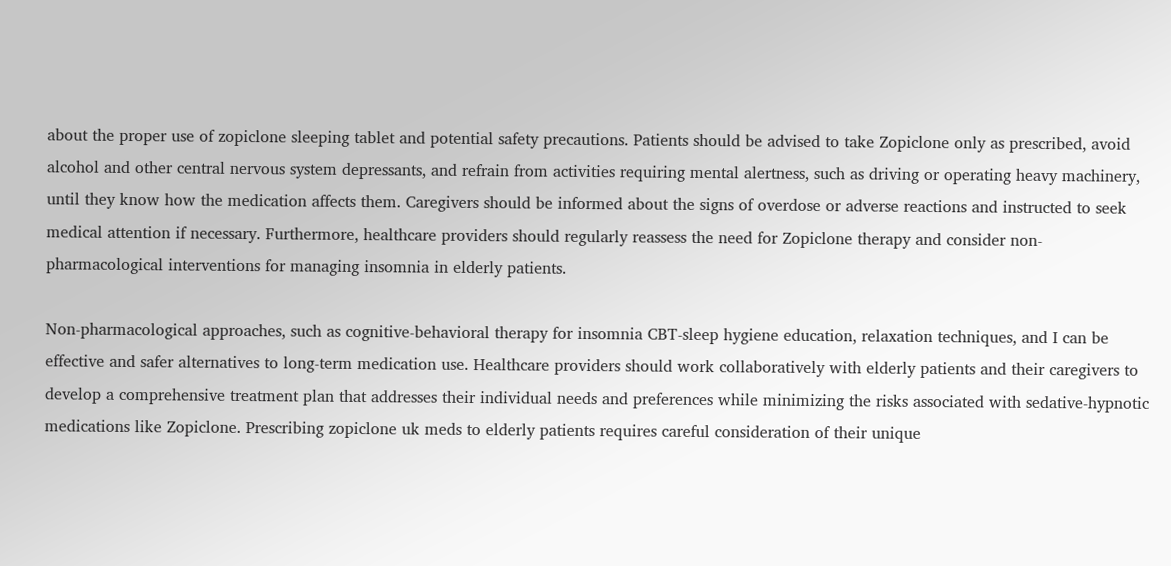about the proper use of zopiclone sleeping tablet and potential safety precautions. Patients should be advised to take Zopiclone only as prescribed, avoid alcohol and other central nervous system depressants, and refrain from activities requiring mental alertness, such as driving or operating heavy machinery, until they know how the medication affects them. Caregivers should be informed about the signs of overdose or adverse reactions and instructed to seek medical attention if necessary. Furthermore, healthcare providers should regularly reassess the need for Zopiclone therapy and consider non-pharmacological interventions for managing insomnia in elderly patients.

Non-pharmacological approaches, such as cognitive-behavioral therapy for insomnia CBT-sleep hygiene education, relaxation techniques, and I can be effective and safer alternatives to long-term medication use. Healthcare providers should work collaboratively with elderly patients and their caregivers to develop a comprehensive treatment plan that addresses their individual needs and preferences while minimizing the risks associated with sedative-hypnotic medications like Zopiclone. Prescribing zopiclone uk meds to elderly patients requires careful consideration of their unique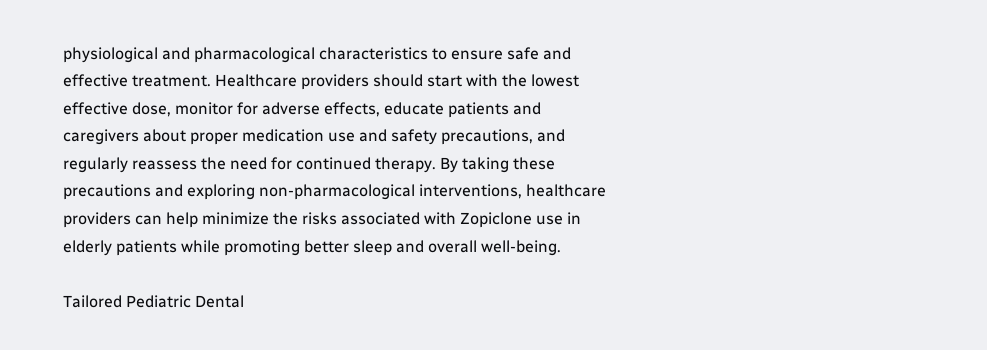physiological and pharmacological characteristics to ensure safe and effective treatment. Healthcare providers should start with the lowest effective dose, monitor for adverse effects, educate patients and caregivers about proper medication use and safety precautions, and regularly reassess the need for continued therapy. By taking these precautions and exploring non-pharmacological interventions, healthcare providers can help minimize the risks associated with Zopiclone use in elderly patients while promoting better sleep and overall well-being.

Tailored Pediatric Dental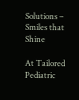Solutions – Smiles that Shine

At Tailored Pediatric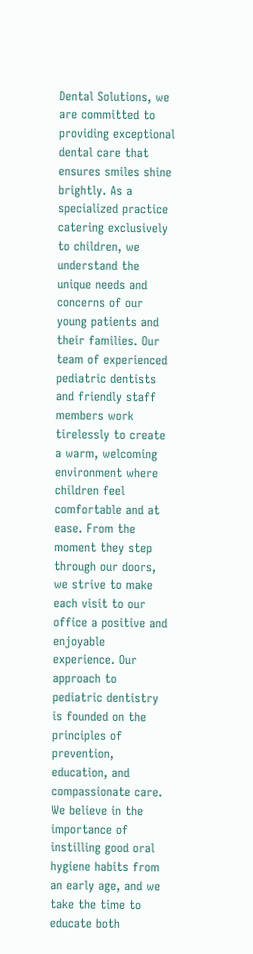Dental Solutions, we are committed to providing exceptional dental care that ensures smiles shine brightly. As a specialized practice catering exclusively to children, we understand the unique needs and concerns of our young patients and their families. Our team of experienced pediatric dentists and friendly staff members work tirelessly to create a warm, welcoming environment where children feel comfortable and at ease. From the moment they step through our doors, we strive to make each visit to our office a positive and enjoyable experience. Our approach to pediatric dentistry is founded on the principles of prevention, education, and compassionate care. We believe in the importance of instilling good oral hygiene habits from an early age, and we take the time to educate both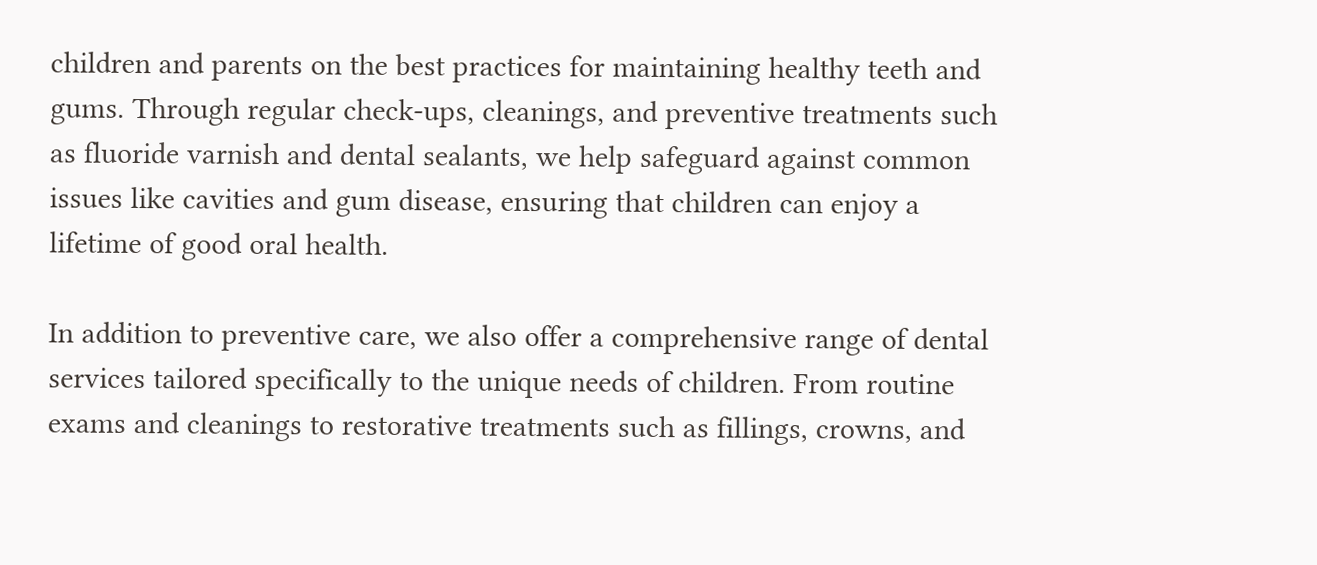children and parents on the best practices for maintaining healthy teeth and gums. Through regular check-ups, cleanings, and preventive treatments such as fluoride varnish and dental sealants, we help safeguard against common issues like cavities and gum disease, ensuring that children can enjoy a lifetime of good oral health.

In addition to preventive care, we also offer a comprehensive range of dental services tailored specifically to the unique needs of children. From routine exams and cleanings to restorative treatments such as fillings, crowns, and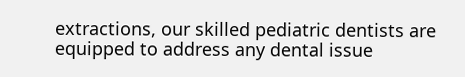extractions, our skilled pediatric dentists are equipped to address any dental issue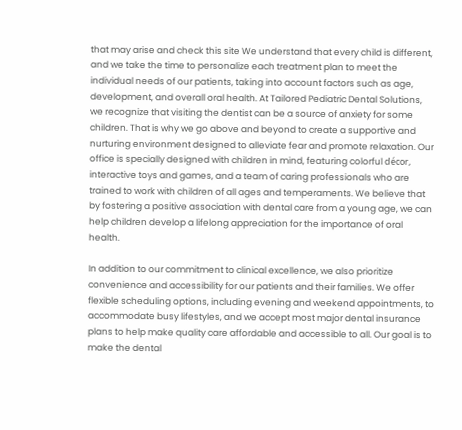that may arise and check this site We understand that every child is different, and we take the time to personalize each treatment plan to meet the individual needs of our patients, taking into account factors such as age, development, and overall oral health. At Tailored Pediatric Dental Solutions, we recognize that visiting the dentist can be a source of anxiety for some children. That is why we go above and beyond to create a supportive and nurturing environment designed to alleviate fear and promote relaxation. Our office is specially designed with children in mind, featuring colorful décor, interactive toys and games, and a team of caring professionals who are trained to work with children of all ages and temperaments. We believe that by fostering a positive association with dental care from a young age, we can help children develop a lifelong appreciation for the importance of oral health.

In addition to our commitment to clinical excellence, we also prioritize convenience and accessibility for our patients and their families. We offer flexible scheduling options, including evening and weekend appointments, to accommodate busy lifestyles, and we accept most major dental insurance plans to help make quality care affordable and accessible to all. Our goal is to make the dental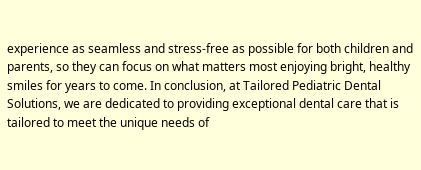experience as seamless and stress-free as possible for both children and parents, so they can focus on what matters most enjoying bright, healthy smiles for years to come. In conclusion, at Tailored Pediatric Dental Solutions, we are dedicated to providing exceptional dental care that is tailored to meet the unique needs of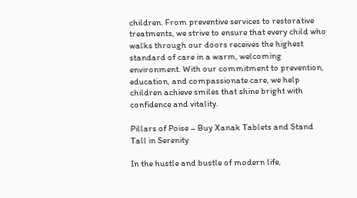children. From preventive services to restorative treatments, we strive to ensure that every child who walks through our doors receives the highest standard of care in a warm, welcoming environment. With our commitment to prevention, education, and compassionate care, we help children achieve smiles that shine bright with confidence and vitality.

Pillars of Poise – Buy Xanak Tablets and Stand Tall in Serenity

In the hustle and bustle of modern life,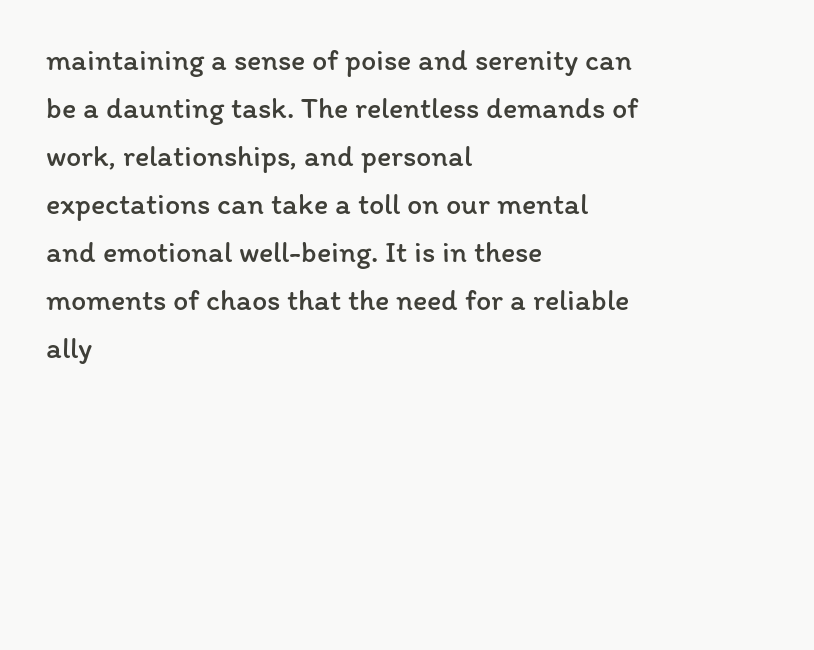maintaining a sense of poise and serenity can be a daunting task. The relentless demands of work, relationships, and personal expectations can take a toll on our mental and emotional well-being. It is in these moments of chaos that the need for a reliable ally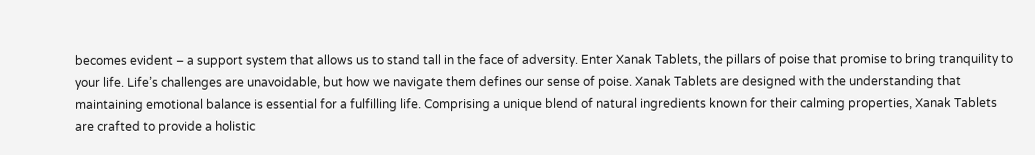becomes evident – a support system that allows us to stand tall in the face of adversity. Enter Xanak Tablets, the pillars of poise that promise to bring tranquility to your life. Life’s challenges are unavoidable, but how we navigate them defines our sense of poise. Xanak Tablets are designed with the understanding that maintaining emotional balance is essential for a fulfilling life. Comprising a unique blend of natural ingredients known for their calming properties, Xanak Tablets are crafted to provide a holistic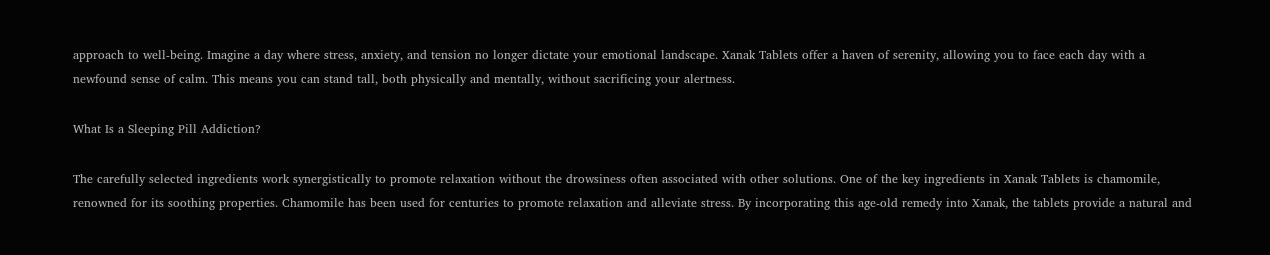approach to well-being. Imagine a day where stress, anxiety, and tension no longer dictate your emotional landscape. Xanak Tablets offer a haven of serenity, allowing you to face each day with a newfound sense of calm. This means you can stand tall, both physically and mentally, without sacrificing your alertness.

What Is a Sleeping Pill Addiction?

The carefully selected ingredients work synergistically to promote relaxation without the drowsiness often associated with other solutions. One of the key ingredients in Xanak Tablets is chamomile, renowned for its soothing properties. Chamomile has been used for centuries to promote relaxation and alleviate stress. By incorporating this age-old remedy into Xanak, the tablets provide a natural and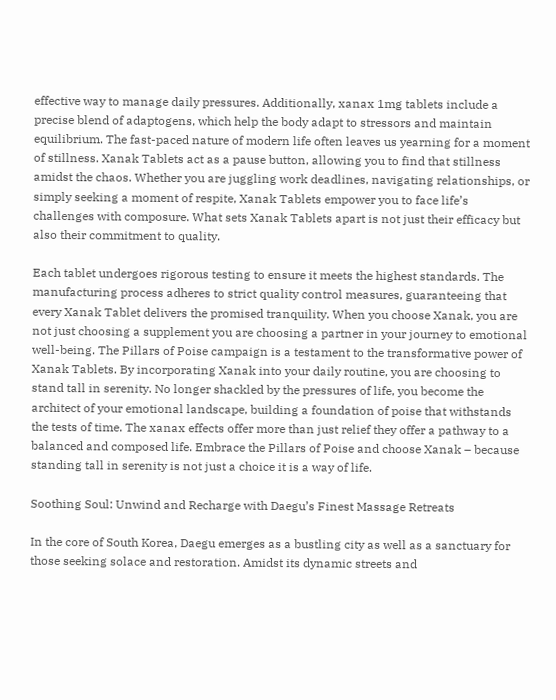effective way to manage daily pressures. Additionally, xanax 1mg tablets include a precise blend of adaptogens, which help the body adapt to stressors and maintain equilibrium. The fast-paced nature of modern life often leaves us yearning for a moment of stillness. Xanak Tablets act as a pause button, allowing you to find that stillness amidst the chaos. Whether you are juggling work deadlines, navigating relationships, or simply seeking a moment of respite, Xanak Tablets empower you to face life’s challenges with composure. What sets Xanak Tablets apart is not just their efficacy but also their commitment to quality.

Each tablet undergoes rigorous testing to ensure it meets the highest standards. The manufacturing process adheres to strict quality control measures, guaranteeing that every Xanak Tablet delivers the promised tranquility. When you choose Xanak, you are not just choosing a supplement you are choosing a partner in your journey to emotional well-being. The Pillars of Poise campaign is a testament to the transformative power of Xanak Tablets. By incorporating Xanak into your daily routine, you are choosing to stand tall in serenity. No longer shackled by the pressures of life, you become the architect of your emotional landscape, building a foundation of poise that withstands the tests of time. The xanax effects offer more than just relief they offer a pathway to a balanced and composed life. Embrace the Pillars of Poise and choose Xanak – because standing tall in serenity is not just a choice it is a way of life.

Soothing Soul: Unwind and Recharge with Daegu’s Finest Massage Retreats

In the core of South Korea, Daegu emerges as a bustling city as well as a sanctuary for those seeking solace and restoration. Amidst its dynamic streets and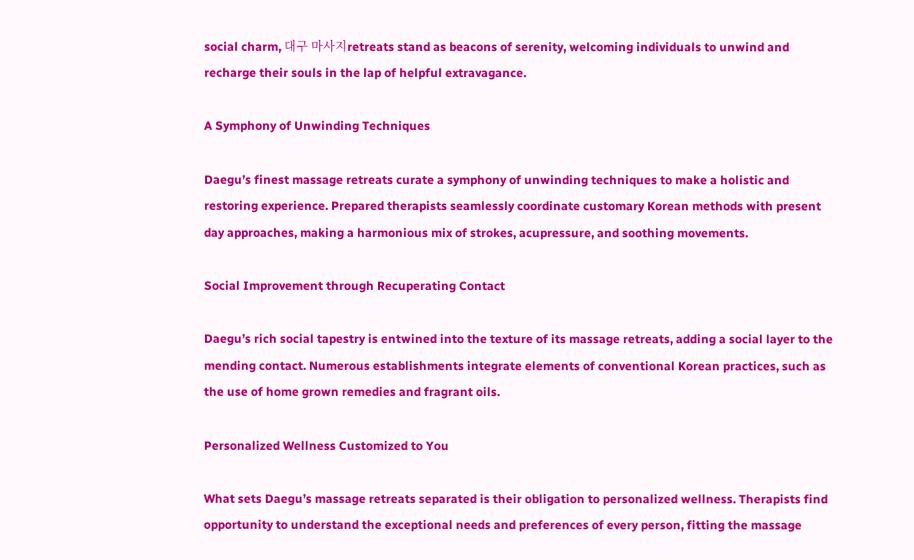social charm, 대구 마사지retreats stand as beacons of serenity, welcoming individuals to unwind and recharge their souls in the lap of helpful extravagance.

A Symphony of Unwinding Techniques

Daegu’s finest massage retreats curate a symphony of unwinding techniques to make a holistic and restoring experience. Prepared therapists seamlessly coordinate customary Korean methods with present day approaches, making a harmonious mix of strokes, acupressure, and soothing movements.

Social Improvement through Recuperating Contact

Daegu’s rich social tapestry is entwined into the texture of its massage retreats, adding a social layer to the mending contact. Numerous establishments integrate elements of conventional Korean practices, such as the use of home grown remedies and fragrant oils.

Personalized Wellness Customized to You

What sets Daegu’s massage retreats separated is their obligation to personalized wellness. Therapists find opportunity to understand the exceptional needs and preferences of every person, fitting the massage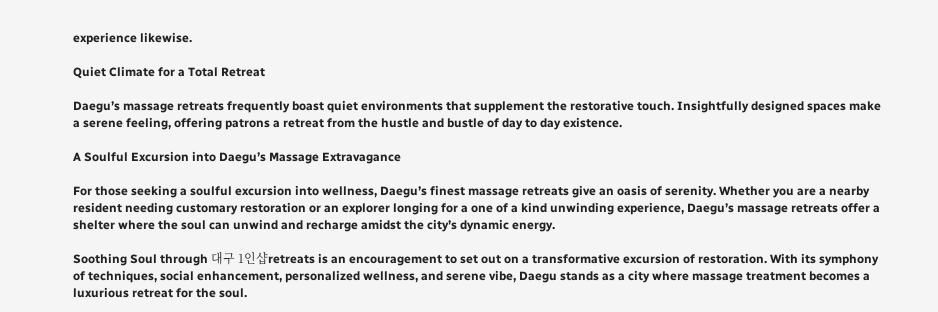experience likewise.

Quiet Climate for a Total Retreat

Daegu’s massage retreats frequently boast quiet environments that supplement the restorative touch. Insightfully designed spaces make a serene feeling, offering patrons a retreat from the hustle and bustle of day to day existence.

A Soulful Excursion into Daegu’s Massage Extravagance

For those seeking a soulful excursion into wellness, Daegu’s finest massage retreats give an oasis of serenity. Whether you are a nearby resident needing customary restoration or an explorer longing for a one of a kind unwinding experience, Daegu’s massage retreats offer a shelter where the soul can unwind and recharge amidst the city’s dynamic energy.

Soothing Soul through 대구 1인샵retreats is an encouragement to set out on a transformative excursion of restoration. With its symphony of techniques, social enhancement, personalized wellness, and serene vibe, Daegu stands as a city where massage treatment becomes a luxurious retreat for the soul.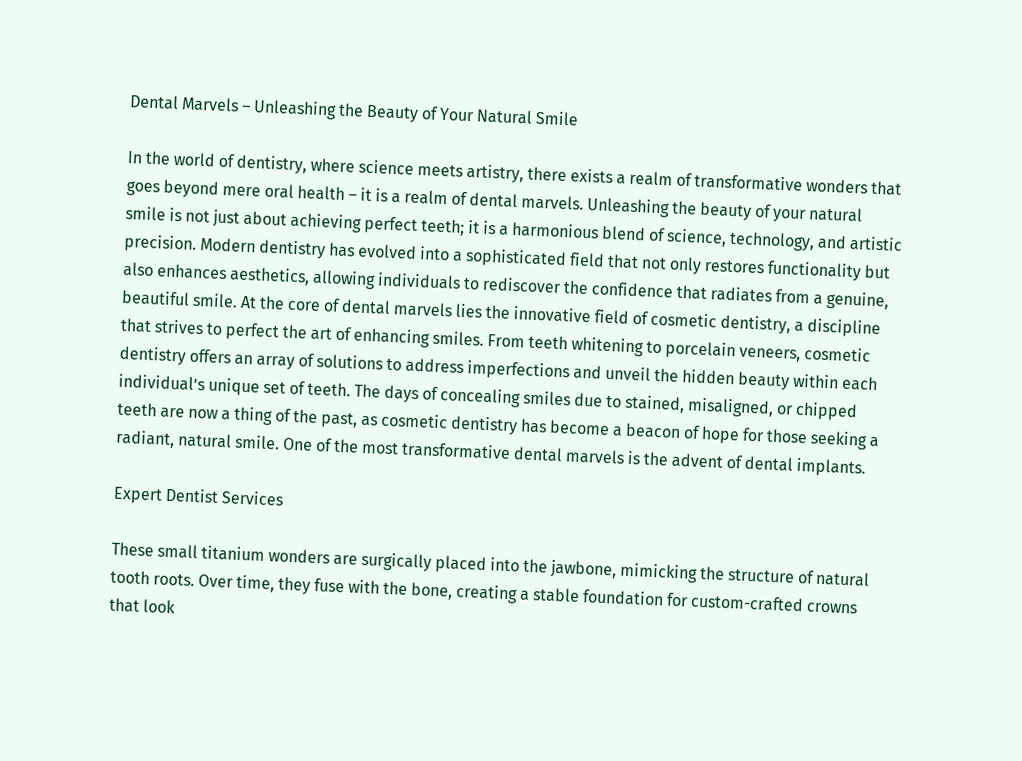Dental Marvels – Unleashing the Beauty of Your Natural Smile

In the world of dentistry, where science meets artistry, there exists a realm of transformative wonders that goes beyond mere oral health – it is a realm of dental marvels. Unleashing the beauty of your natural smile is not just about achieving perfect teeth; it is a harmonious blend of science, technology, and artistic precision. Modern dentistry has evolved into a sophisticated field that not only restores functionality but also enhances aesthetics, allowing individuals to rediscover the confidence that radiates from a genuine, beautiful smile. At the core of dental marvels lies the innovative field of cosmetic dentistry, a discipline that strives to perfect the art of enhancing smiles. From teeth whitening to porcelain veneers, cosmetic dentistry offers an array of solutions to address imperfections and unveil the hidden beauty within each individual’s unique set of teeth. The days of concealing smiles due to stained, misaligned, or chipped teeth are now a thing of the past, as cosmetic dentistry has become a beacon of hope for those seeking a radiant, natural smile. One of the most transformative dental marvels is the advent of dental implants.

Expert Dentist Services

These small titanium wonders are surgically placed into the jawbone, mimicking the structure of natural tooth roots. Over time, they fuse with the bone, creating a stable foundation for custom-crafted crowns that look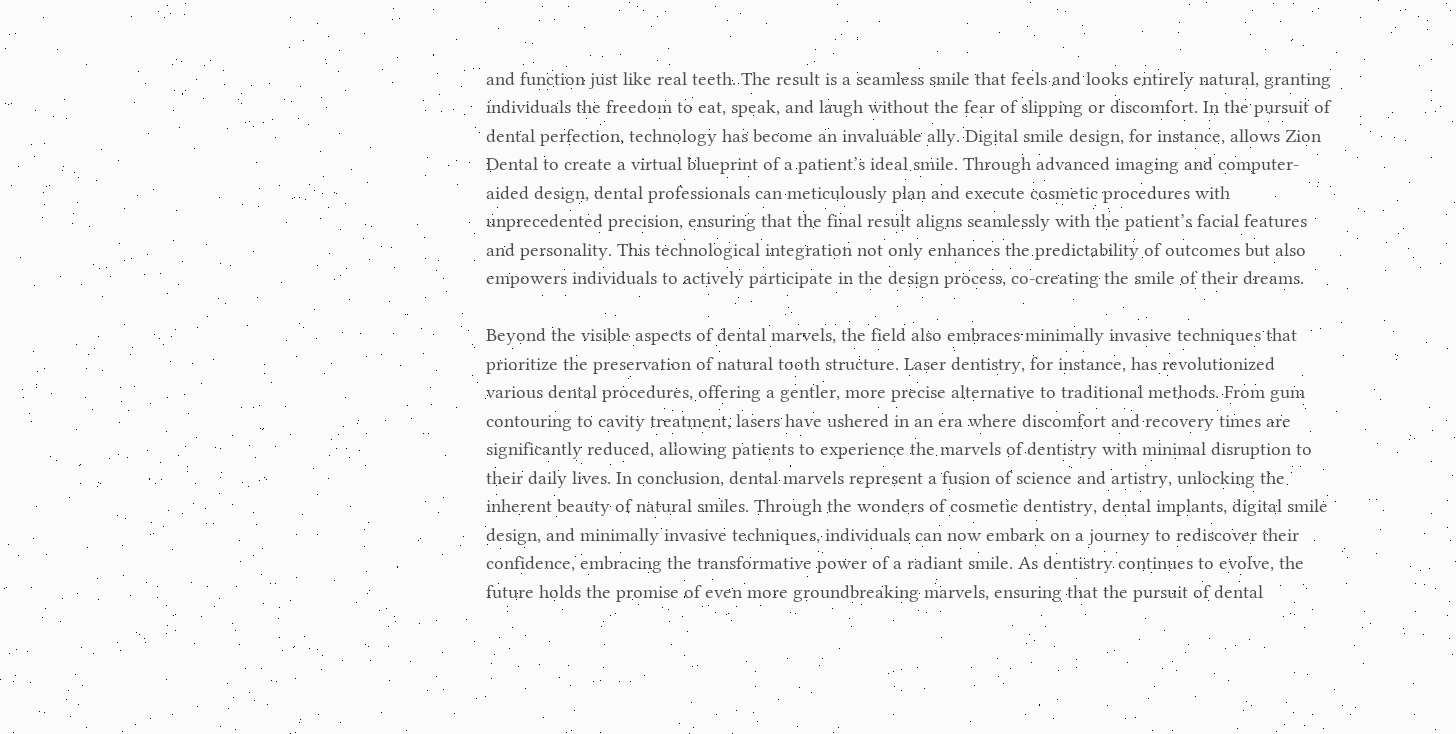and function just like real teeth. The result is a seamless smile that feels and looks entirely natural, granting individuals the freedom to eat, speak, and laugh without the fear of slipping or discomfort. In the pursuit of dental perfection, technology has become an invaluable ally. Digital smile design, for instance, allows Zion Dental to create a virtual blueprint of a patient’s ideal smile. Through advanced imaging and computer-aided design, dental professionals can meticulously plan and execute cosmetic procedures with unprecedented precision, ensuring that the final result aligns seamlessly with the patient’s facial features and personality. This technological integration not only enhances the predictability of outcomes but also empowers individuals to actively participate in the design process, co-creating the smile of their dreams.

Beyond the visible aspects of dental marvels, the field also embraces minimally invasive techniques that prioritize the preservation of natural tooth structure. Laser dentistry, for instance, has revolutionized various dental procedures, offering a gentler, more precise alternative to traditional methods. From gum contouring to cavity treatment, lasers have ushered in an era where discomfort and recovery times are significantly reduced, allowing patients to experience the marvels of dentistry with minimal disruption to their daily lives. In conclusion, dental marvels represent a fusion of science and artistry, unlocking the inherent beauty of natural smiles. Through the wonders of cosmetic dentistry, dental implants, digital smile design, and minimally invasive techniques, individuals can now embark on a journey to rediscover their confidence, embracing the transformative power of a radiant smile. As dentistry continues to evolve, the future holds the promise of even more groundbreaking marvels, ensuring that the pursuit of dental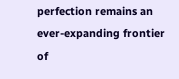perfection remains an ever-expanding frontier of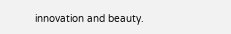innovation and beauty.